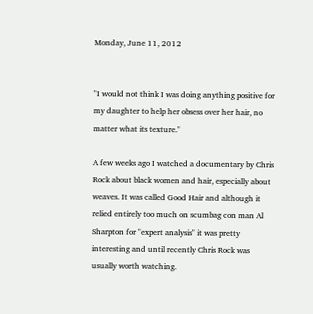Monday, June 11, 2012


"I would not think I was doing anything positive for my daughter to help her obsess over her hair, no matter what its texture."

A few weeks ago I watched a documentary by Chris Rock about black women and hair, especially about weaves. It was called Good Hair and although it relied entirely too much on scumbag con man Al Sharpton for "expert analysis" it was pretty interesting and until recently Chris Rock was usually worth watching.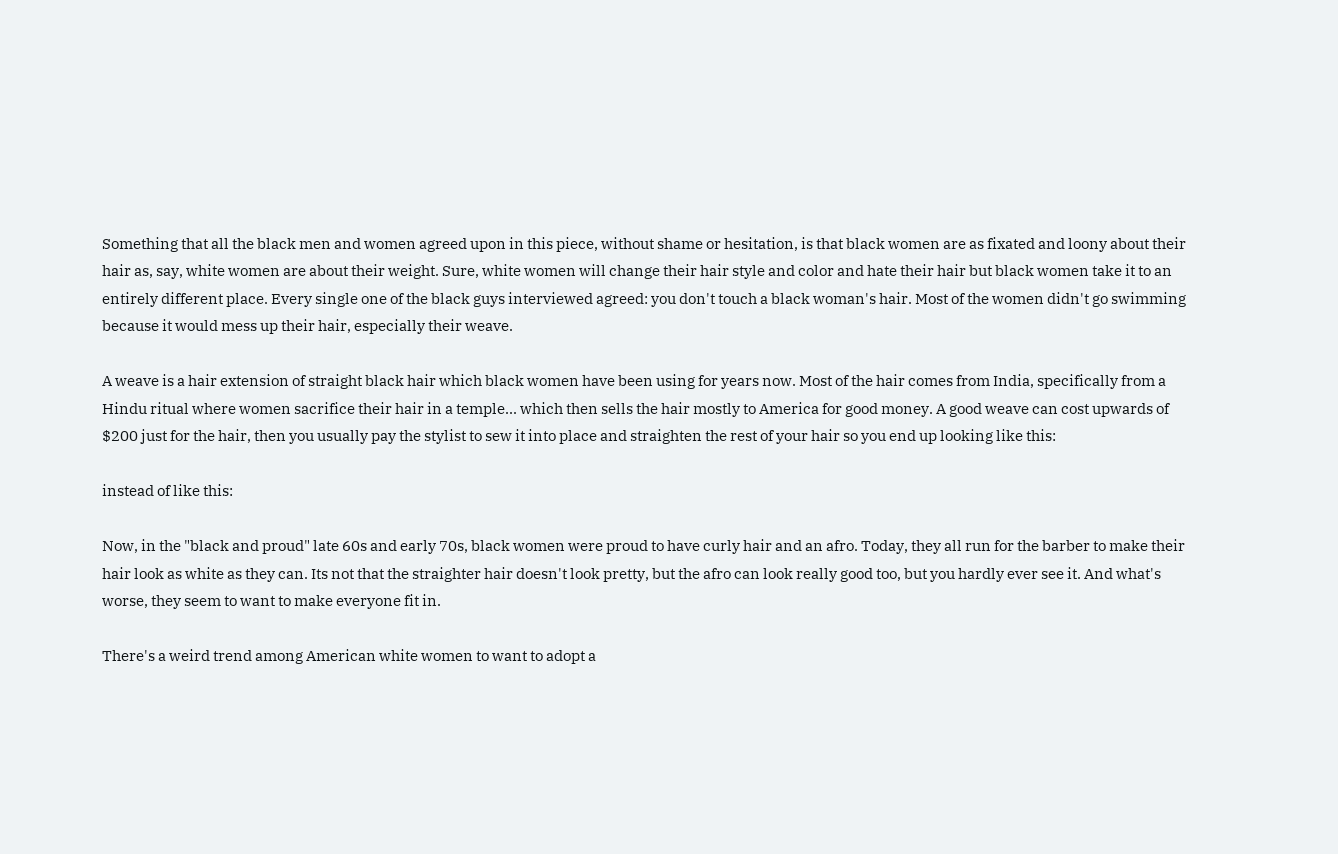Something that all the black men and women agreed upon in this piece, without shame or hesitation, is that black women are as fixated and loony about their hair as, say, white women are about their weight. Sure, white women will change their hair style and color and hate their hair but black women take it to an entirely different place. Every single one of the black guys interviewed agreed: you don't touch a black woman's hair. Most of the women didn't go swimming because it would mess up their hair, especially their weave.

A weave is a hair extension of straight black hair which black women have been using for years now. Most of the hair comes from India, specifically from a Hindu ritual where women sacrifice their hair in a temple... which then sells the hair mostly to America for good money. A good weave can cost upwards of $200 just for the hair, then you usually pay the stylist to sew it into place and straighten the rest of your hair so you end up looking like this:

instead of like this:

Now, in the "black and proud" late 60s and early 70s, black women were proud to have curly hair and an afro. Today, they all run for the barber to make their hair look as white as they can. Its not that the straighter hair doesn't look pretty, but the afro can look really good too, but you hardly ever see it. And what's worse, they seem to want to make everyone fit in.

There's a weird trend among American white women to want to adopt a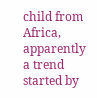child from Africa, apparently a trend started by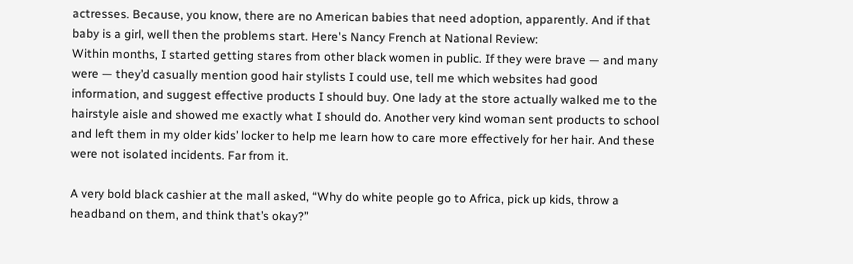actresses. Because, you know, there are no American babies that need adoption, apparently. And if that baby is a girl, well then the problems start. Here's Nancy French at National Review:
Within months, I started getting stares from other black women in public. If they were brave — and many were — they’d casually mention good hair stylists I could use, tell me which websites had good information, and suggest effective products I should buy. One lady at the store actually walked me to the hairstyle aisle and showed me exactly what I should do. Another very kind woman sent products to school and left them in my older kids’ locker to help me learn how to care more effectively for her hair. And these were not isolated incidents. Far from it.

A very bold black cashier at the mall asked, “Why do white people go to Africa, pick up kids, throw a headband on them, and think that’s okay?”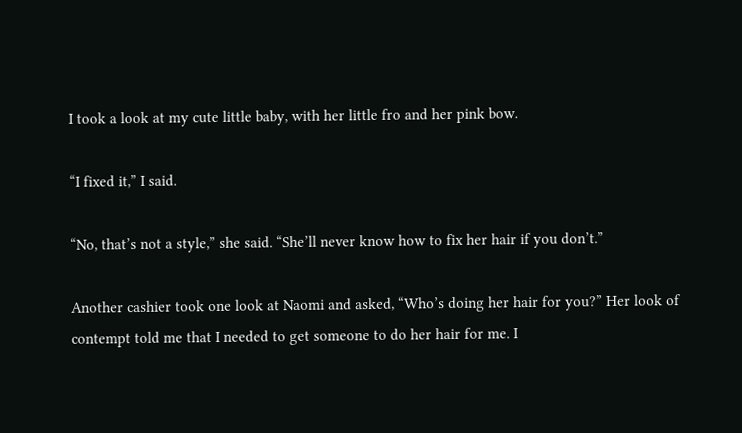I took a look at my cute little baby, with her little fro and her pink bow.

“I fixed it,” I said.

“No, that’s not a style,” she said. “She’ll never know how to fix her hair if you don’t.”

Another cashier took one look at Naomi and asked, “Who’s doing her hair for you?” Her look of contempt told me that I needed to get someone to do her hair for me. I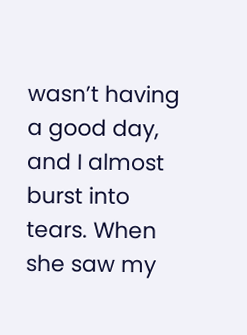wasn’t having a good day, and I almost burst into tears. When she saw my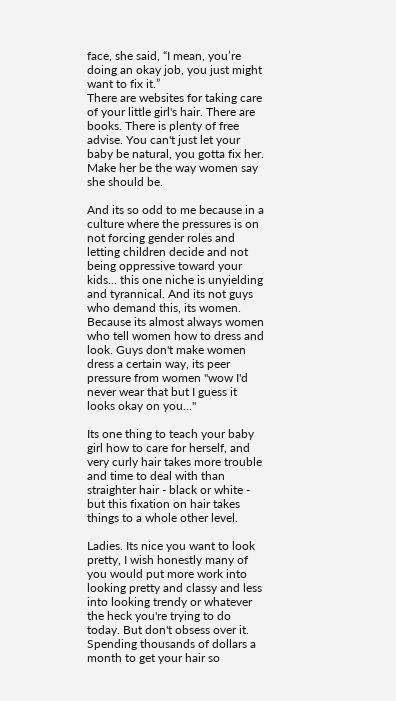face, she said, “I mean, you’re doing an okay job, you just might want to fix it.”
There are websites for taking care of your little girl's hair. There are books. There is plenty of free advise. You can't just let your baby be natural, you gotta fix her. Make her be the way women say she should be.

And its so odd to me because in a culture where the pressures is on not forcing gender roles and letting children decide and not being oppressive toward your kids... this one niche is unyielding and tyrannical. And its not guys who demand this, its women. Because its almost always women who tell women how to dress and look. Guys don't make women dress a certain way, its peer pressure from women "wow I'd never wear that but I guess it looks okay on you..."

Its one thing to teach your baby girl how to care for herself, and very curly hair takes more trouble and time to deal with than straighter hair - black or white - but this fixation on hair takes things to a whole other level.

Ladies. Its nice you want to look pretty, I wish honestly many of you would put more work into looking pretty and classy and less into looking trendy or whatever the heck you're trying to do today. But don't obsess over it. Spending thousands of dollars a month to get your hair so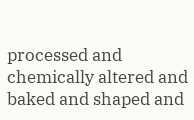processed and chemically altered and baked and shaped and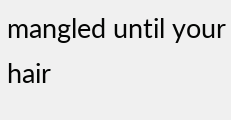mangled until your hair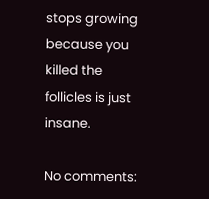stops growing because you killed the follicles is just insane.

No comments: